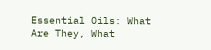Essential Oils: What Are They, What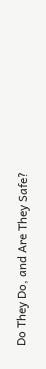Do They Do, and Are They Safe?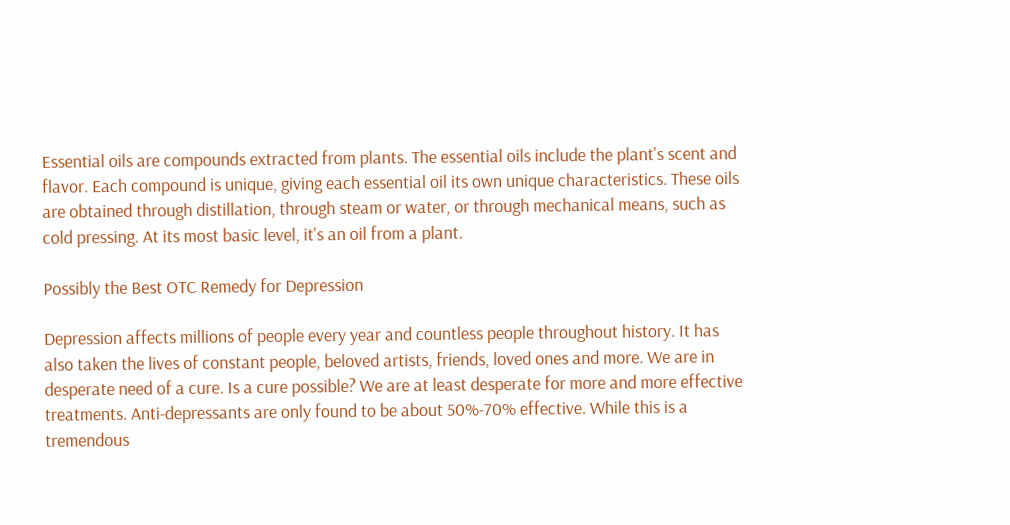Essential oils are compounds extracted from plants. The essential oils include the plant's scent and flavor. Each compound is unique, giving each essential oil its own unique characteristics. These oils are obtained through distillation, through steam or water, or through mechanical means, such as cold pressing. At its most basic level, it's an oil from a plant.

Possibly the Best OTC Remedy for Depression

Depression affects millions of people every year and countless people throughout history. It has also taken the lives of constant people, beloved artists, friends, loved ones and more. We are in desperate need of a cure. Is a cure possible? We are at least desperate for more and more effective treatments. Anti-depressants are only found to be about 50%-70% effective. While this is a tremendous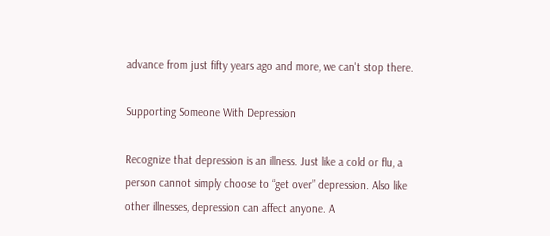advance from just fifty years ago and more, we can't stop there.

Supporting Someone With Depression

Recognize that depression is an illness. Just like a cold or flu, a person cannot simply choose to “get over” depression. Also like other illnesses, depression can affect anyone. A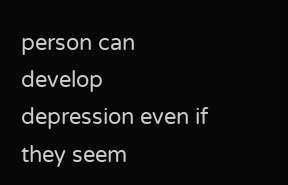person can develop depression even if they seem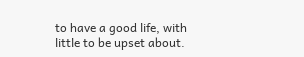to have a good life, with little to be upset about.